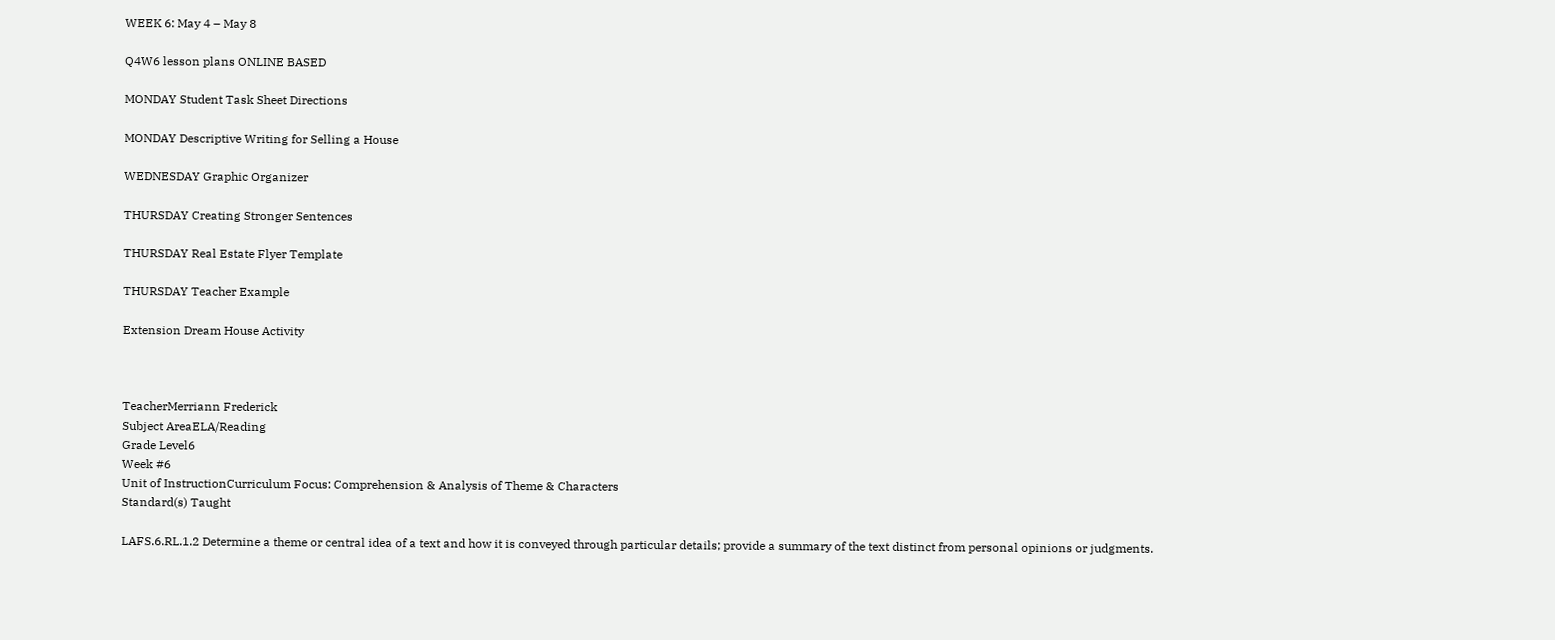WEEK 6: May 4 – May 8

Q4W6 lesson plans ONLINE BASED

MONDAY Student Task Sheet Directions

MONDAY Descriptive Writing for Selling a House

WEDNESDAY Graphic Organizer

THURSDAY Creating Stronger Sentences

THURSDAY Real Estate Flyer Template

THURSDAY Teacher Example

Extension Dream House Activity



TeacherMerriann Frederick
Subject AreaELA/Reading
Grade Level6
Week #6
Unit of InstructionCurriculum Focus: Comprehension & Analysis of Theme & Characters
Standard(s) Taught

LAFS.6.RL.1.2 Determine a theme or central idea of a text and how it is conveyed through particular details; provide a summary of the text distinct from personal opinions or judgments.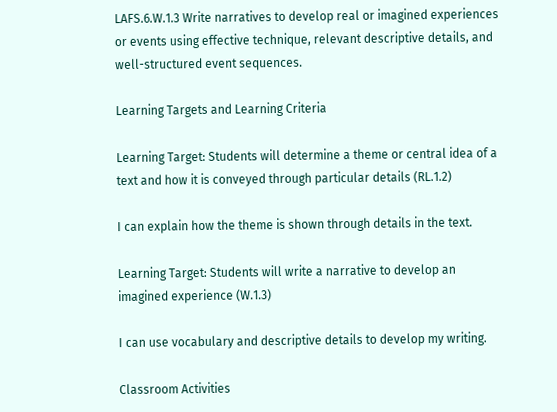LAFS.6.W.1.3 Write narratives to develop real or imagined experiences or events using effective technique, relevant descriptive details, and well-structured event sequences.

Learning Targets and Learning Criteria

Learning Target: Students will determine a theme or central idea of a text and how it is conveyed through particular details (RL.1.2)

I can explain how the theme is shown through details in the text.

Learning Target: Students will write a narrative to develop an imagined experience (W.1.3)

I can use vocabulary and descriptive details to develop my writing.

Classroom Activities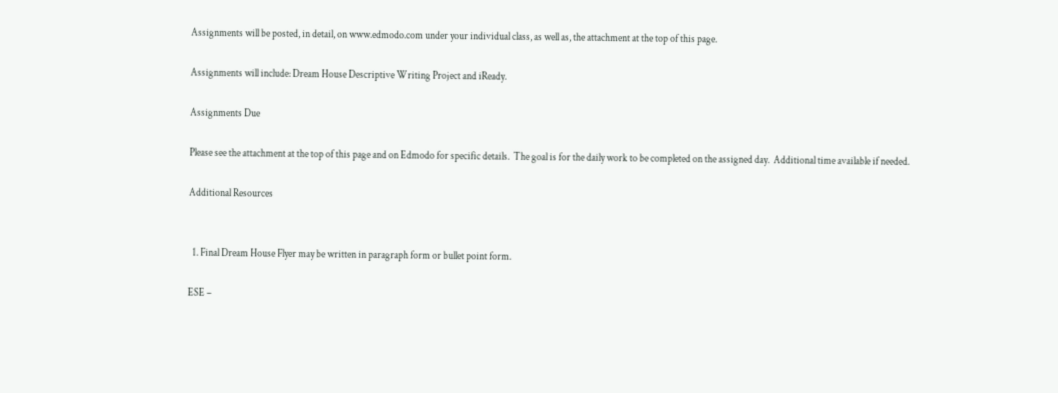Assignments will be posted, in detail, on www.edmodo.com under your individual class, as well as, the attachment at the top of this page.

Assignments will include: Dream House Descriptive Writing Project and iReady.

Assignments Due

Please see the attachment at the top of this page and on Edmodo for specific details.  The goal is for the daily work to be completed on the assigned day.  Additional time available if needed.

Additional Resources


  1. Final Dream House Flyer may be written in paragraph form or bullet point form.

ESE –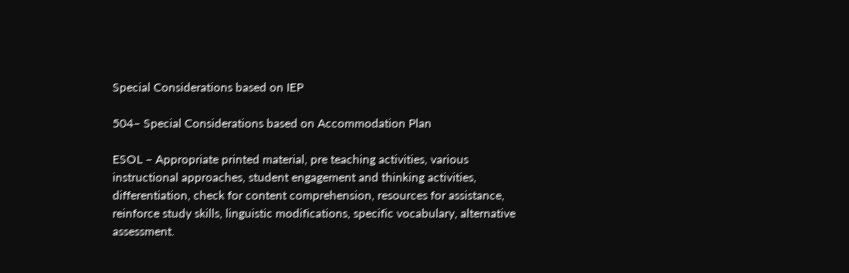Special Considerations based on IEP

504– Special Considerations based on Accommodation Plan

ESOL – Appropriate printed material, pre teaching activities, various instructional approaches, student engagement and thinking activities, differentiation, check for content comprehension, resources for assistance, reinforce study skills, linguistic modifications, specific vocabulary, alternative assessment.